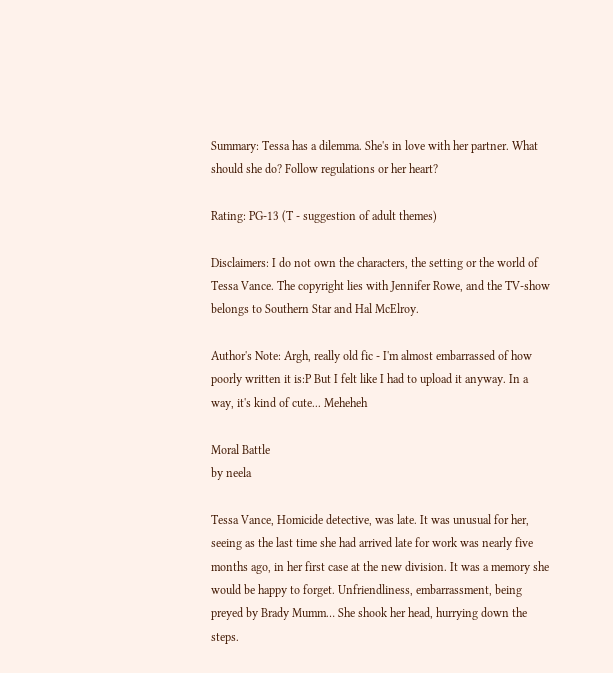Summary: Tessa has a dilemma. She's in love with her partner. What should she do? Follow regulations or her heart?

Rating: PG-13 (T - suggestion of adult themes)

Disclaimers: I do not own the characters, the setting or the world of Tessa Vance. The copyright lies with Jennifer Rowe, and the TV-show belongs to Southern Star and Hal McElroy.

Author's Note: Argh, really old fic - I'm almost embarrassed of how poorly written it is:P But I felt like I had to upload it anyway. In a way, it's kind of cute... Meheheh

Moral Battle
by neela

Tessa Vance, Homicide detective, was late. It was unusual for her, seeing as the last time she had arrived late for work was nearly five months ago, in her first case at the new division. It was a memory she would be happy to forget. Unfriendliness, embarrassment, being preyed by Brady Mumm… She shook her head, hurrying down the steps.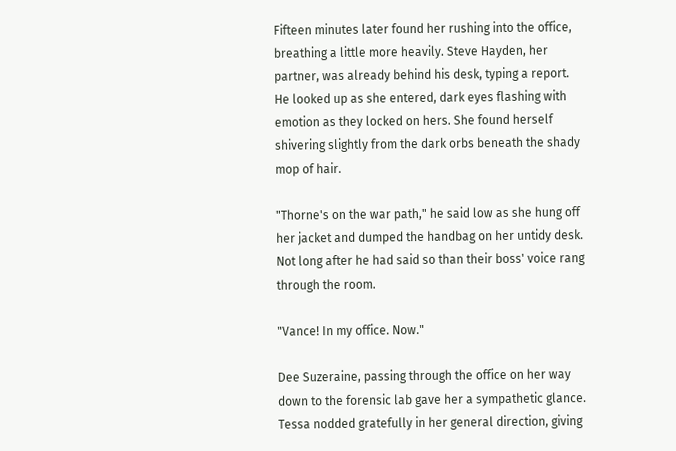Fifteen minutes later found her rushing into the office, breathing a little more heavily. Steve Hayden, her partner, was already behind his desk, typing a report. He looked up as she entered, dark eyes flashing with emotion as they locked on hers. She found herself shivering slightly from the dark orbs beneath the shady mop of hair.

"Thorne's on the war path," he said low as she hung off her jacket and dumped the handbag on her untidy desk. Not long after he had said so than their boss' voice rang through the room.

"Vance! In my office. Now."

Dee Suzeraine, passing through the office on her way down to the forensic lab gave her a sympathetic glance. Tessa nodded gratefully in her general direction, giving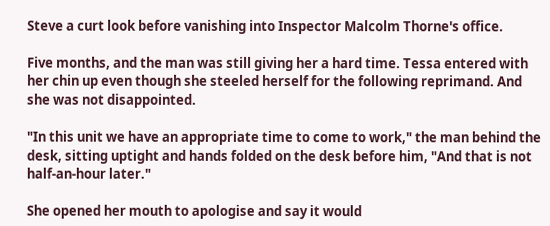Steve a curt look before vanishing into Inspector Malcolm Thorne's office.

Five months, and the man was still giving her a hard time. Tessa entered with her chin up even though she steeled herself for the following reprimand. And she was not disappointed.

"In this unit we have an appropriate time to come to work," the man behind the desk, sitting uptight and hands folded on the desk before him, "And that is not half-an-hour later."

She opened her mouth to apologise and say it would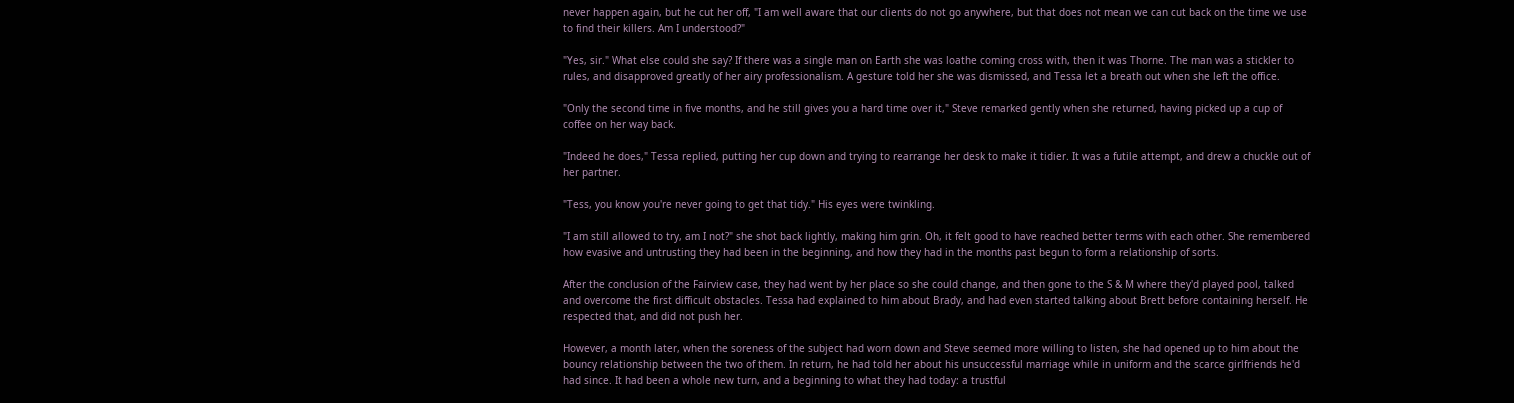never happen again, but he cut her off, "I am well aware that our clients do not go anywhere, but that does not mean we can cut back on the time we use to find their killers. Am I understood?"

"Yes, sir." What else could she say? If there was a single man on Earth she was loathe coming cross with, then it was Thorne. The man was a stickler to rules, and disapproved greatly of her airy professionalism. A gesture told her she was dismissed, and Tessa let a breath out when she left the office.

"Only the second time in five months, and he still gives you a hard time over it," Steve remarked gently when she returned, having picked up a cup of coffee on her way back.

"Indeed he does," Tessa replied, putting her cup down and trying to rearrange her desk to make it tidier. It was a futile attempt, and drew a chuckle out of her partner.

"Tess, you know you're never going to get that tidy." His eyes were twinkling.

"I am still allowed to try, am I not?" she shot back lightly, making him grin. Oh, it felt good to have reached better terms with each other. She remembered how evasive and untrusting they had been in the beginning, and how they had in the months past begun to form a relationship of sorts.

After the conclusion of the Fairview case, they had went by her place so she could change, and then gone to the S & M where they'd played pool, talked and overcome the first difficult obstacles. Tessa had explained to him about Brady, and had even started talking about Brett before containing herself. He respected that, and did not push her.

However, a month later, when the soreness of the subject had worn down and Steve seemed more willing to listen, she had opened up to him about the bouncy relationship between the two of them. In return, he had told her about his unsuccessful marriage while in uniform and the scarce girlfriends he'd had since. It had been a whole new turn, and a beginning to what they had today: a trustful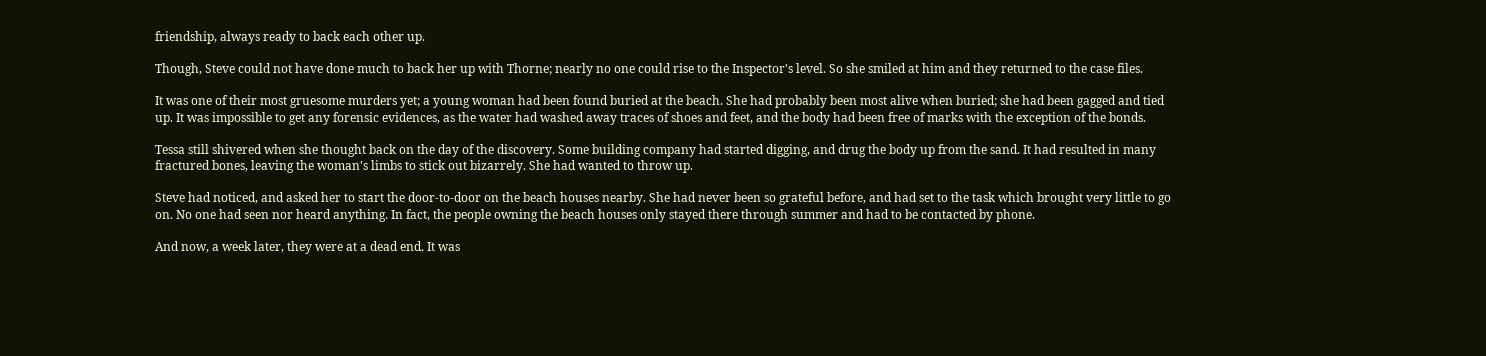friendship, always ready to back each other up.

Though, Steve could not have done much to back her up with Thorne; nearly no one could rise to the Inspector's level. So she smiled at him and they returned to the case files.

It was one of their most gruesome murders yet; a young woman had been found buried at the beach. She had probably been most alive when buried; she had been gagged and tied up. It was impossible to get any forensic evidences, as the water had washed away traces of shoes and feet, and the body had been free of marks with the exception of the bonds.

Tessa still shivered when she thought back on the day of the discovery. Some building company had started digging, and drug the body up from the sand. It had resulted in many fractured bones, leaving the woman's limbs to stick out bizarrely. She had wanted to throw up.

Steve had noticed, and asked her to start the door-to-door on the beach houses nearby. She had never been so grateful before, and had set to the task which brought very little to go on. No one had seen nor heard anything. In fact, the people owning the beach houses only stayed there through summer and had to be contacted by phone.

And now, a week later, they were at a dead end. It was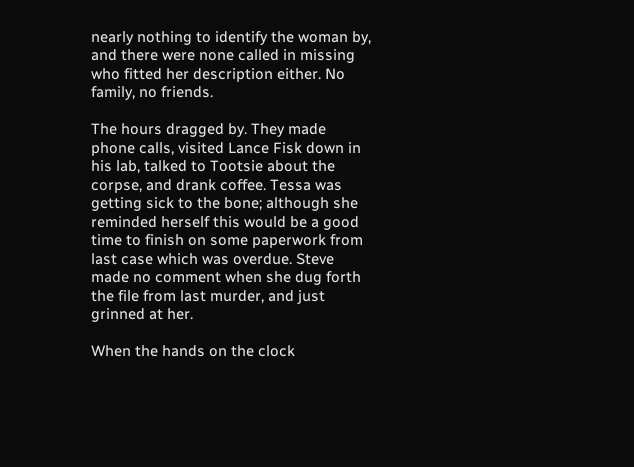nearly nothing to identify the woman by, and there were none called in missing who fitted her description either. No family, no friends.

The hours dragged by. They made phone calls, visited Lance Fisk down in his lab, talked to Tootsie about the corpse, and drank coffee. Tessa was getting sick to the bone; although she reminded herself this would be a good time to finish on some paperwork from last case which was overdue. Steve made no comment when she dug forth the file from last murder, and just grinned at her.

When the hands on the clock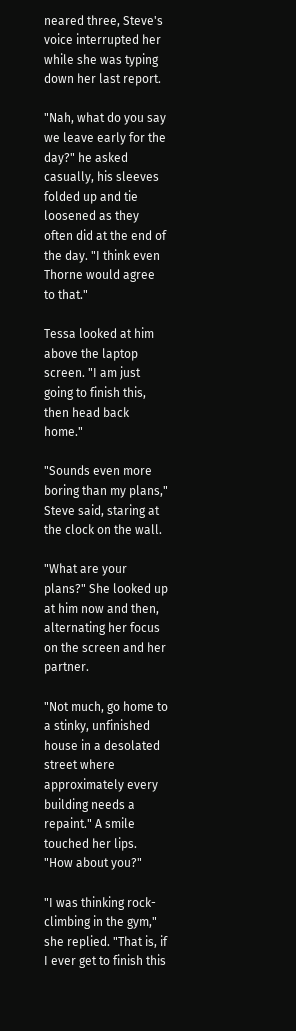neared three, Steve's voice interrupted her while she was typing down her last report.

"Nah, what do you say we leave early for the day?" he asked casually, his sleeves folded up and tie loosened as they often did at the end of the day. "I think even Thorne would agree to that."

Tessa looked at him above the laptop screen. "I am just going to finish this, then head back home."

"Sounds even more boring than my plans," Steve said, staring at the clock on the wall.

"What are your plans?" She looked up at him now and then, alternating her focus on the screen and her partner.

"Not much, go home to a stinky, unfinished house in a desolated street where approximately every building needs a repaint." A smile touched her lips. "How about you?"

"I was thinking rock-climbing in the gym," she replied. "That is, if I ever get to finish this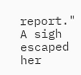report." A sigh escaped her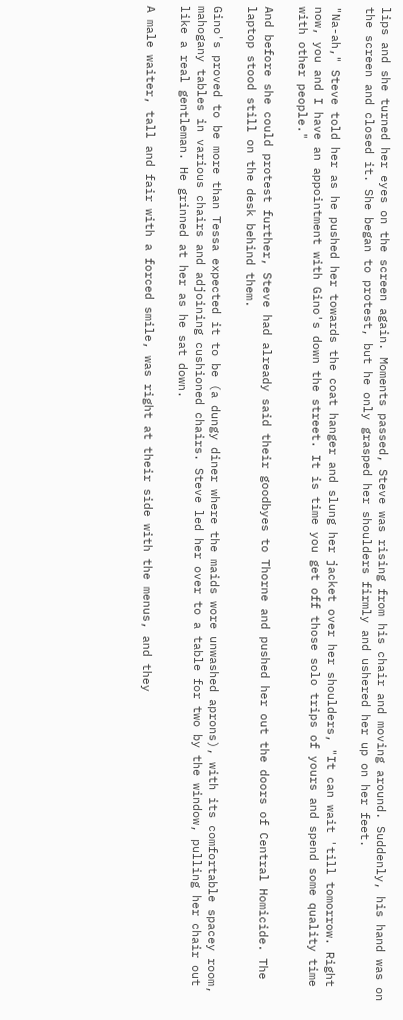lips and she turned her eyes on the screen again. Moments passed, Steve was rising from his chair and moving around. Suddenly, his hand was on the screen and closed it. She began to protest, but he only grasped her shoulders firmly and ushered her up on her feet.

"Na-ah," Steve told her as he pushed her towards the coat hanger and slung her jacket over her shoulders, "It can wait 'till tomorrow. Right now, you and I have an appointment with Gino's down the street. It is time you get off those solo trips of yours and spend some quality time with other people."

And before she could protest further, Steve had already said their goodbyes to Thorne and pushed her out the doors of Central Homicide. The laptop stood still on the desk behind them.

Gino's proved to be more than Tessa expected it to be (a dungy diner where the maids wore unwashed aprons), with its comfortable spacey room, mahogany tables in various chairs and adjoining cushioned chairs. Steve led her over to a table for two by the window, pulling her chair out like a real gentleman. He grinned at her as he sat down.

A male waiter, tall and fair with a forced smile, was right at their side with the menus, and they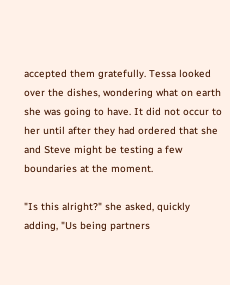accepted them gratefully. Tessa looked over the dishes, wondering what on earth she was going to have. It did not occur to her until after they had ordered that she and Steve might be testing a few boundaries at the moment.

"Is this alright?" she asked, quickly adding, "Us being partners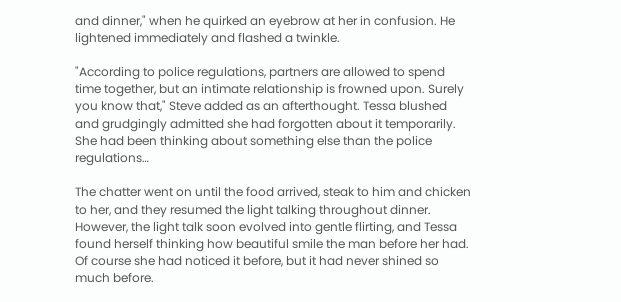and dinner," when he quirked an eyebrow at her in confusion. He lightened immediately and flashed a twinkle.

"According to police regulations, partners are allowed to spend time together, but an intimate relationship is frowned upon. Surely you know that," Steve added as an afterthought. Tessa blushed and grudgingly admitted she had forgotten about it temporarily. She had been thinking about something else than the police regulations…

The chatter went on until the food arrived, steak to him and chicken to her, and they resumed the light talking throughout dinner. However, the light talk soon evolved into gentle flirting, and Tessa found herself thinking how beautiful smile the man before her had. Of course she had noticed it before, but it had never shined so much before.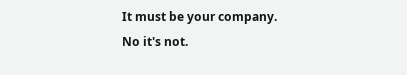It must be your company.
No it's not.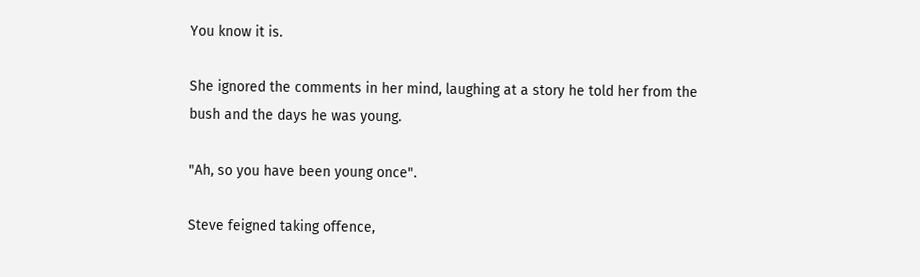You know it is.

She ignored the comments in her mind, laughing at a story he told her from the bush and the days he was young.

"Ah, so you have been young once".

Steve feigned taking offence,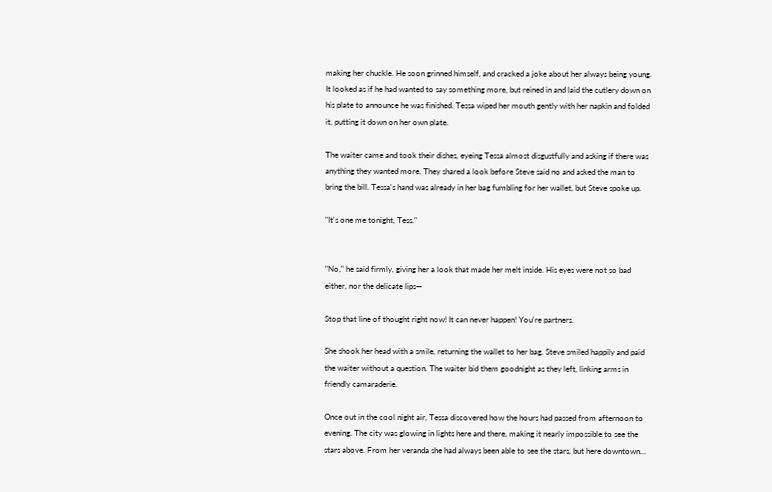making her chuckle. He soon grinned himself, and cracked a joke about her always being young. It looked as if he had wanted to say something more, but reined in and laid the cutlery down on his plate to announce he was finished. Tessa wiped her mouth gently with her napkin and folded it, putting it down on her own plate.

The waiter came and took their dishes, eyeing Tessa almost disgustfully and asking if there was anything they wanted more. They shared a look before Steve said no and asked the man to bring the bill. Tessa's hand was already in her bag fumbling for her wallet, but Steve spoke up.

"It's one me tonight, Tess."


"No," he said firmly, giving her a look that made her melt inside. His eyes were not so bad either, nor the delicate lips—

Stop that line of thought right now! It can never happen! You're partners.

She shook her head with a smile, returning the wallet to her bag. Steve smiled happily and paid the waiter without a question. The waiter bid them goodnight as they left, linking arms in friendly camaraderie.

Once out in the cool night air, Tessa discovered how the hours had passed from afternoon to evening. The city was glowing in lights here and there, making it nearly impossible to see the stars above. From her veranda she had always been able to see the stars, but here downtown…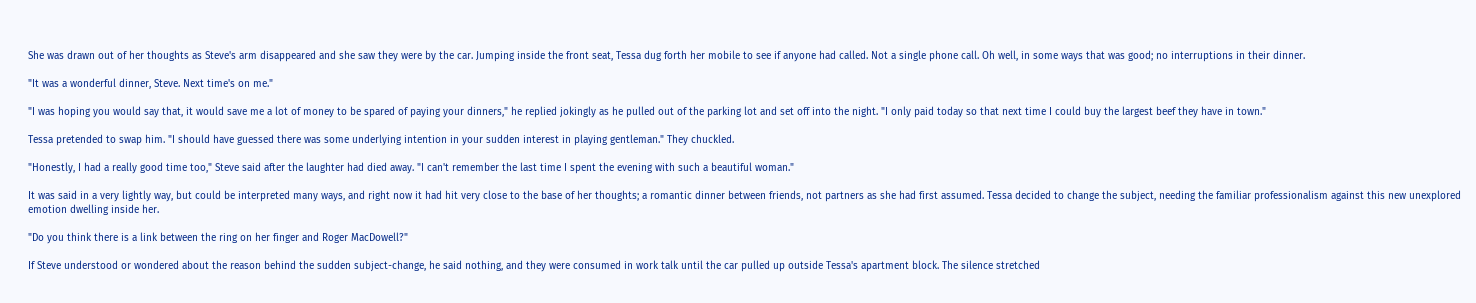She was drawn out of her thoughts as Steve's arm disappeared and she saw they were by the car. Jumping inside the front seat, Tessa dug forth her mobile to see if anyone had called. Not a single phone call. Oh well, in some ways that was good; no interruptions in their dinner.

"It was a wonderful dinner, Steve. Next time's on me."

"I was hoping you would say that, it would save me a lot of money to be spared of paying your dinners," he replied jokingly as he pulled out of the parking lot and set off into the night. "I only paid today so that next time I could buy the largest beef they have in town."

Tessa pretended to swap him. "I should have guessed there was some underlying intention in your sudden interest in playing gentleman." They chuckled.

"Honestly, I had a really good time too," Steve said after the laughter had died away. "I can't remember the last time I spent the evening with such a beautiful woman."

It was said in a very lightly way, but could be interpreted many ways, and right now it had hit very close to the base of her thoughts; a romantic dinner between friends, not partners as she had first assumed. Tessa decided to change the subject, needing the familiar professionalism against this new unexplored emotion dwelling inside her.

"Do you think there is a link between the ring on her finger and Roger MacDowell?"

If Steve understood or wondered about the reason behind the sudden subject-change, he said nothing, and they were consumed in work talk until the car pulled up outside Tessa's apartment block. The silence stretched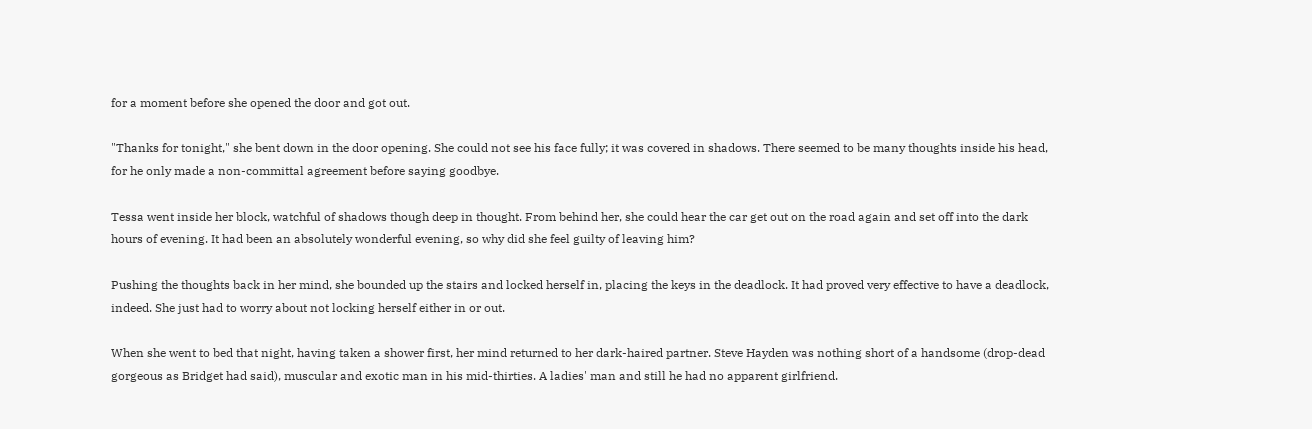for a moment before she opened the door and got out.

"Thanks for tonight," she bent down in the door opening. She could not see his face fully; it was covered in shadows. There seemed to be many thoughts inside his head, for he only made a non-committal agreement before saying goodbye.

Tessa went inside her block, watchful of shadows though deep in thought. From behind her, she could hear the car get out on the road again and set off into the dark hours of evening. It had been an absolutely wonderful evening, so why did she feel guilty of leaving him?

Pushing the thoughts back in her mind, she bounded up the stairs and locked herself in, placing the keys in the deadlock. It had proved very effective to have a deadlock, indeed. She just had to worry about not locking herself either in or out.

When she went to bed that night, having taken a shower first, her mind returned to her dark-haired partner. Steve Hayden was nothing short of a handsome (drop-dead gorgeous as Bridget had said), muscular and exotic man in his mid-thirties. A ladies' man and still he had no apparent girlfriend.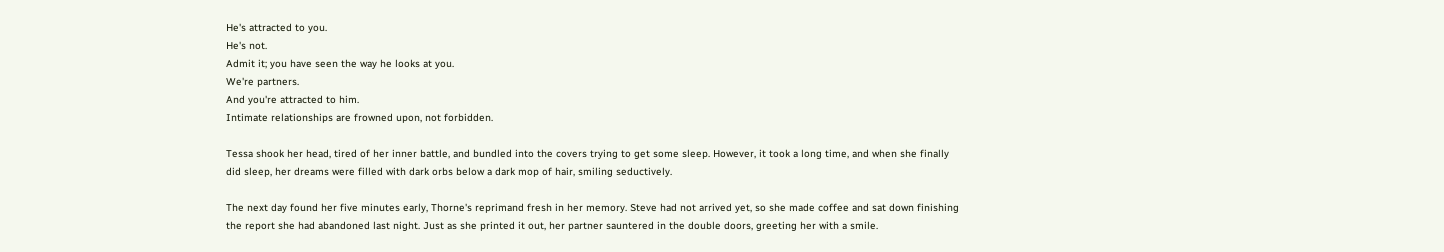He's attracted to you.
He's not.
Admit it; you have seen the way he looks at you.
We're partners.
And you're attracted to him.
Intimate relationships are frowned upon, not forbidden.

Tessa shook her head, tired of her inner battle, and bundled into the covers trying to get some sleep. However, it took a long time, and when she finally did sleep, her dreams were filled with dark orbs below a dark mop of hair, smiling seductively.

The next day found her five minutes early, Thorne's reprimand fresh in her memory. Steve had not arrived yet, so she made coffee and sat down finishing the report she had abandoned last night. Just as she printed it out, her partner sauntered in the double doors, greeting her with a smile.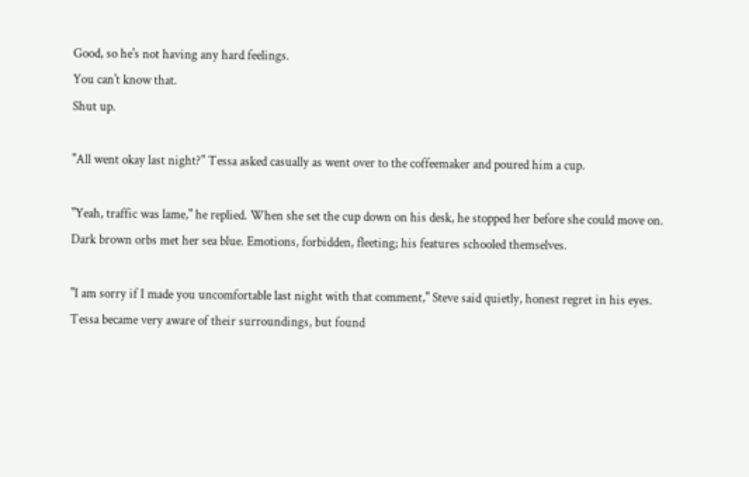Good, so he's not having any hard feelings.
You can't know that.
Shut up.

"All went okay last night?" Tessa asked casually as went over to the coffeemaker and poured him a cup.

"Yeah, traffic was lame," he replied. When she set the cup down on his desk, he stopped her before she could move on. Dark brown orbs met her sea blue. Emotions, forbidden, fleeting; his features schooled themselves.

"I am sorry if I made you uncomfortable last night with that comment," Steve said quietly, honest regret in his eyes. Tessa became very aware of their surroundings, but found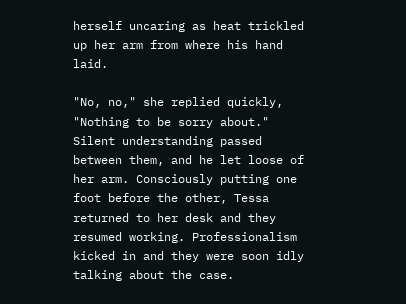herself uncaring as heat trickled up her arm from where his hand laid.

"No, no," she replied quickly, "Nothing to be sorry about." Silent understanding passed between them, and he let loose of her arm. Consciously putting one foot before the other, Tessa returned to her desk and they resumed working. Professionalism kicked in and they were soon idly talking about the case.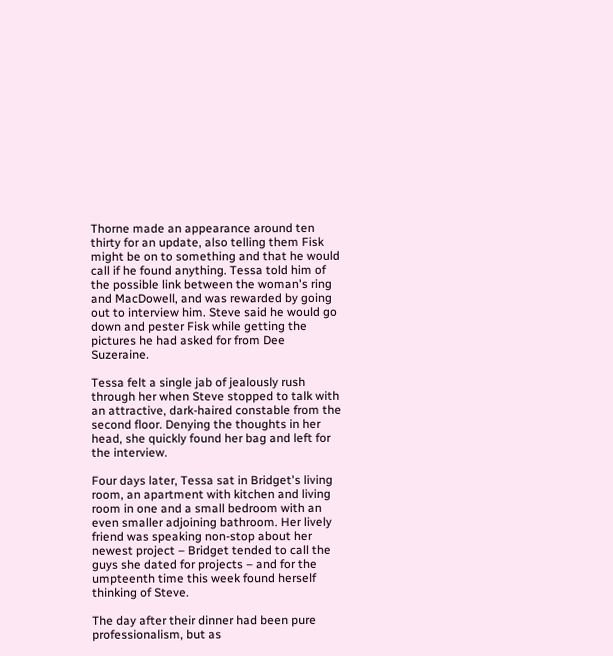Thorne made an appearance around ten thirty for an update, also telling them Fisk might be on to something and that he would call if he found anything. Tessa told him of the possible link between the woman's ring and MacDowell, and was rewarded by going out to interview him. Steve said he would go down and pester Fisk while getting the pictures he had asked for from Dee Suzeraine.

Tessa felt a single jab of jealously rush through her when Steve stopped to talk with an attractive, dark-haired constable from the second floor. Denying the thoughts in her head, she quickly found her bag and left for the interview.

Four days later, Tessa sat in Bridget's living room, an apartment with kitchen and living room in one and a small bedroom with an even smaller adjoining bathroom. Her lively friend was speaking non-stop about her newest project – Bridget tended to call the guys she dated for projects – and for the umpteenth time this week found herself thinking of Steve.

The day after their dinner had been pure professionalism, but as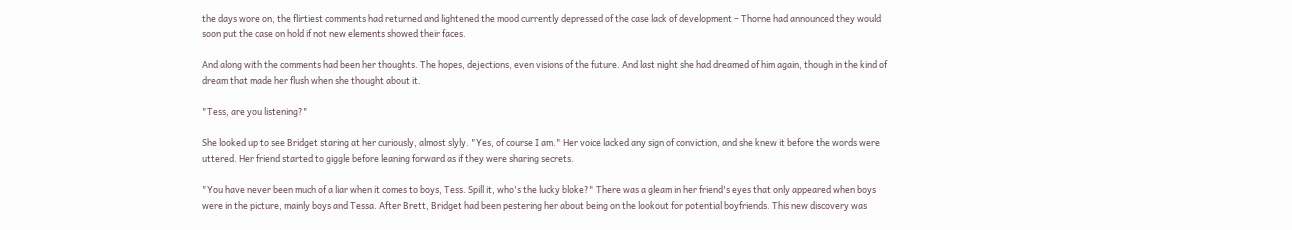the days wore on, the flirtiest comments had returned and lightened the mood currently depressed of the case lack of development – Thorne had announced they would soon put the case on hold if not new elements showed their faces.

And along with the comments had been her thoughts. The hopes, dejections, even visions of the future. And last night she had dreamed of him again, though in the kind of dream that made her flush when she thought about it.

"Tess, are you listening?"

She looked up to see Bridget staring at her curiously, almost slyly. "Yes, of course I am." Her voice lacked any sign of conviction, and she knew it before the words were uttered. Her friend started to giggle before leaning forward as if they were sharing secrets.

"You have never been much of a liar when it comes to boys, Tess. Spill it, who's the lucky bloke?" There was a gleam in her friend's eyes that only appeared when boys were in the picture, mainly boys and Tessa. After Brett, Bridget had been pestering her about being on the lookout for potential boyfriends. This new discovery was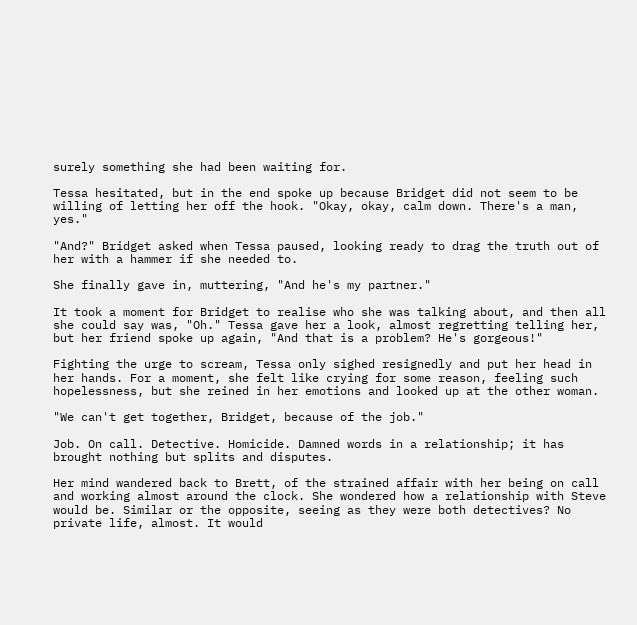surely something she had been waiting for.

Tessa hesitated, but in the end spoke up because Bridget did not seem to be willing of letting her off the hook. "Okay, okay, calm down. There's a man, yes."

"And?" Bridget asked when Tessa paused, looking ready to drag the truth out of her with a hammer if she needed to.

She finally gave in, muttering, "And he's my partner."

It took a moment for Bridget to realise who she was talking about, and then all she could say was, "Oh." Tessa gave her a look, almost regretting telling her, but her friend spoke up again, "And that is a problem? He's gorgeous!"

Fighting the urge to scream, Tessa only sighed resignedly and put her head in her hands. For a moment, she felt like crying for some reason, feeling such hopelessness, but she reined in her emotions and looked up at the other woman.

"We can't get together, Bridget, because of the job."

Job. On call. Detective. Homicide. Damned words in a relationship; it has brought nothing but splits and disputes.

Her mind wandered back to Brett, of the strained affair with her being on call and working almost around the clock. She wondered how a relationship with Steve would be. Similar or the opposite, seeing as they were both detectives? No private life, almost. It would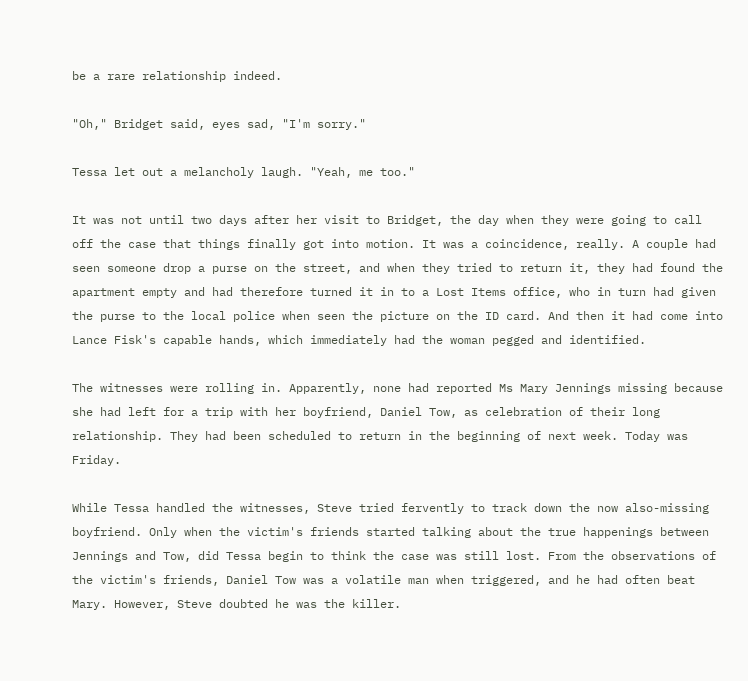be a rare relationship indeed.

"Oh," Bridget said, eyes sad, "I'm sorry."

Tessa let out a melancholy laugh. "Yeah, me too."

It was not until two days after her visit to Bridget, the day when they were going to call off the case that things finally got into motion. It was a coincidence, really. A couple had seen someone drop a purse on the street, and when they tried to return it, they had found the apartment empty and had therefore turned it in to a Lost Items office, who in turn had given the purse to the local police when seen the picture on the ID card. And then it had come into Lance Fisk's capable hands, which immediately had the woman pegged and identified.

The witnesses were rolling in. Apparently, none had reported Ms Mary Jennings missing because she had left for a trip with her boyfriend, Daniel Tow, as celebration of their long relationship. They had been scheduled to return in the beginning of next week. Today was Friday.

While Tessa handled the witnesses, Steve tried fervently to track down the now also-missing boyfriend. Only when the victim's friends started talking about the true happenings between Jennings and Tow, did Tessa begin to think the case was still lost. From the observations of the victim's friends, Daniel Tow was a volatile man when triggered, and he had often beat Mary. However, Steve doubted he was the killer.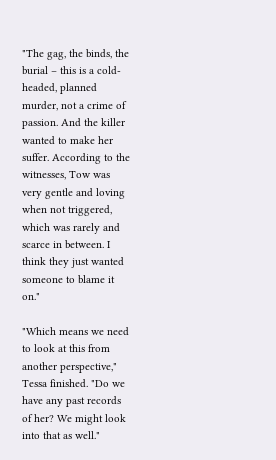"The gag, the binds, the burial – this is a cold-headed, planned murder, not a crime of passion. And the killer wanted to make her suffer. According to the witnesses, Tow was very gentle and loving when not triggered, which was rarely and scarce in between. I think they just wanted someone to blame it on."

"Which means we need to look at this from another perspective," Tessa finished. "Do we have any past records of her? We might look into that as well."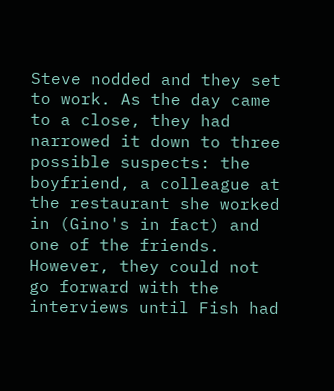Steve nodded and they set to work. As the day came to a close, they had narrowed it down to three possible suspects: the boyfriend, a colleague at the restaurant she worked in (Gino's in fact) and one of the friends. However, they could not go forward with the interviews until Fish had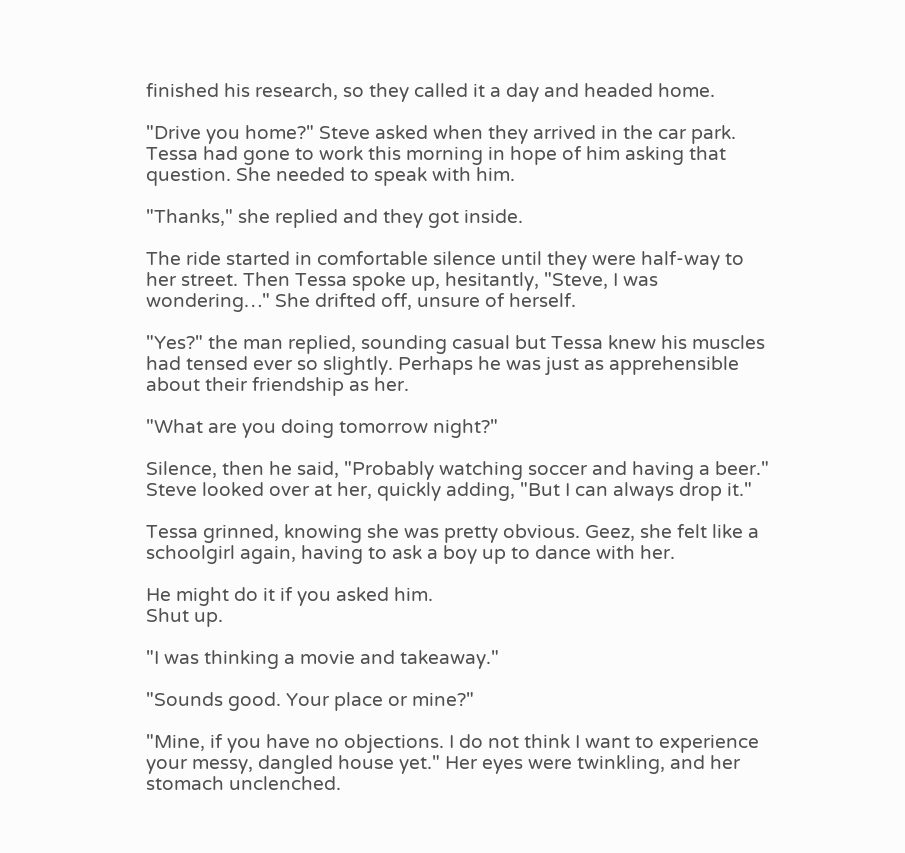finished his research, so they called it a day and headed home.

"Drive you home?" Steve asked when they arrived in the car park. Tessa had gone to work this morning in hope of him asking that question. She needed to speak with him.

"Thanks," she replied and they got inside.

The ride started in comfortable silence until they were half-way to her street. Then Tessa spoke up, hesitantly, "Steve, I was wondering…" She drifted off, unsure of herself.

"Yes?" the man replied, sounding casual but Tessa knew his muscles had tensed ever so slightly. Perhaps he was just as apprehensible about their friendship as her.

"What are you doing tomorrow night?"

Silence, then he said, "Probably watching soccer and having a beer." Steve looked over at her, quickly adding, "But I can always drop it."

Tessa grinned, knowing she was pretty obvious. Geez, she felt like a schoolgirl again, having to ask a boy up to dance with her.

He might do it if you asked him.
Shut up.

"I was thinking a movie and takeaway."

"Sounds good. Your place or mine?"

"Mine, if you have no objections. I do not think I want to experience your messy, dangled house yet." Her eyes were twinkling, and her stomach unclenched.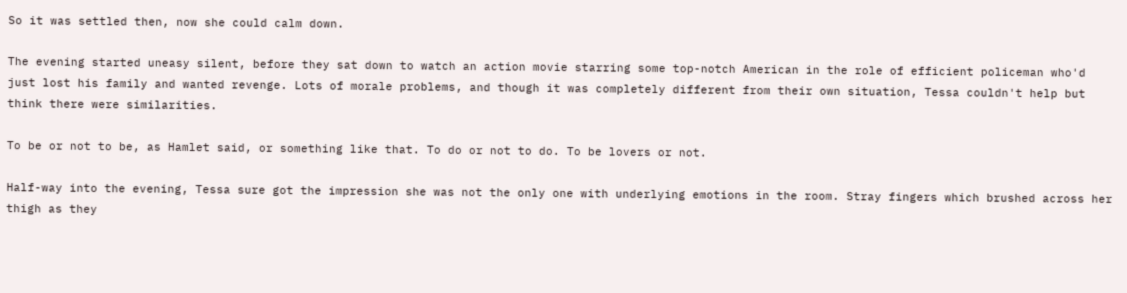So it was settled then, now she could calm down.

The evening started uneasy silent, before they sat down to watch an action movie starring some top-notch American in the role of efficient policeman who'd just lost his family and wanted revenge. Lots of morale problems, and though it was completely different from their own situation, Tessa couldn't help but think there were similarities.

To be or not to be, as Hamlet said, or something like that. To do or not to do. To be lovers or not.

Half-way into the evening, Tessa sure got the impression she was not the only one with underlying emotions in the room. Stray fingers which brushed across her thigh as they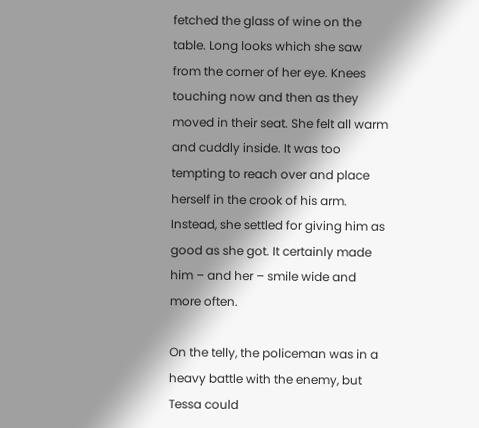fetched the glass of wine on the table. Long looks which she saw from the corner of her eye. Knees touching now and then as they moved in their seat. She felt all warm and cuddly inside. It was too tempting to reach over and place herself in the crook of his arm. Instead, she settled for giving him as good as she got. It certainly made him – and her – smile wide and more often.

On the telly, the policeman was in a heavy battle with the enemy, but Tessa could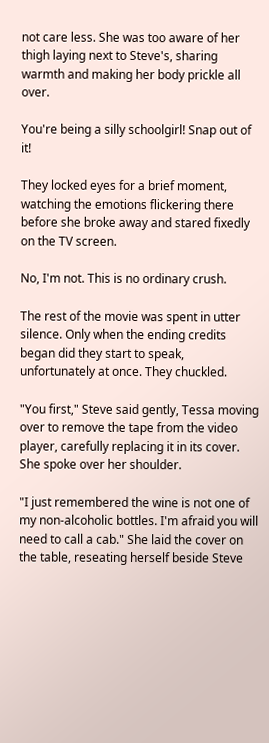not care less. She was too aware of her thigh laying next to Steve's, sharing warmth and making her body prickle all over.

You're being a silly schoolgirl! Snap out of it!

They locked eyes for a brief moment, watching the emotions flickering there before she broke away and stared fixedly on the TV screen.

No, I'm not. This is no ordinary crush.

The rest of the movie was spent in utter silence. Only when the ending credits began did they start to speak, unfortunately at once. They chuckled.

"You first," Steve said gently, Tessa moving over to remove the tape from the video player, carefully replacing it in its cover. She spoke over her shoulder.

"I just remembered the wine is not one of my non-alcoholic bottles. I'm afraid you will need to call a cab." She laid the cover on the table, reseating herself beside Steve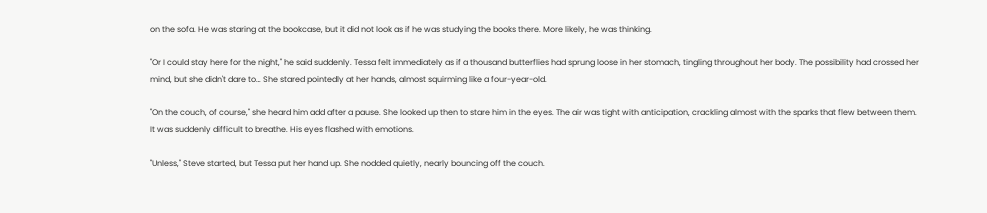on the sofa. He was staring at the bookcase, but it did not look as if he was studying the books there. More likely, he was thinking.

"Or I could stay here for the night," he said suddenly. Tessa felt immediately as if a thousand butterflies had sprung loose in her stomach, tingling throughout her body. The possibility had crossed her mind, but she didn't dare to… She stared pointedly at her hands, almost squirming like a four-year-old.

"On the couch, of course," she heard him add after a pause. She looked up then to stare him in the eyes. The air was tight with anticipation, crackling almost with the sparks that flew between them. It was suddenly difficult to breathe. His eyes flashed with emotions.

"Unless," Steve started, but Tessa put her hand up. She nodded quietly, nearly bouncing off the couch.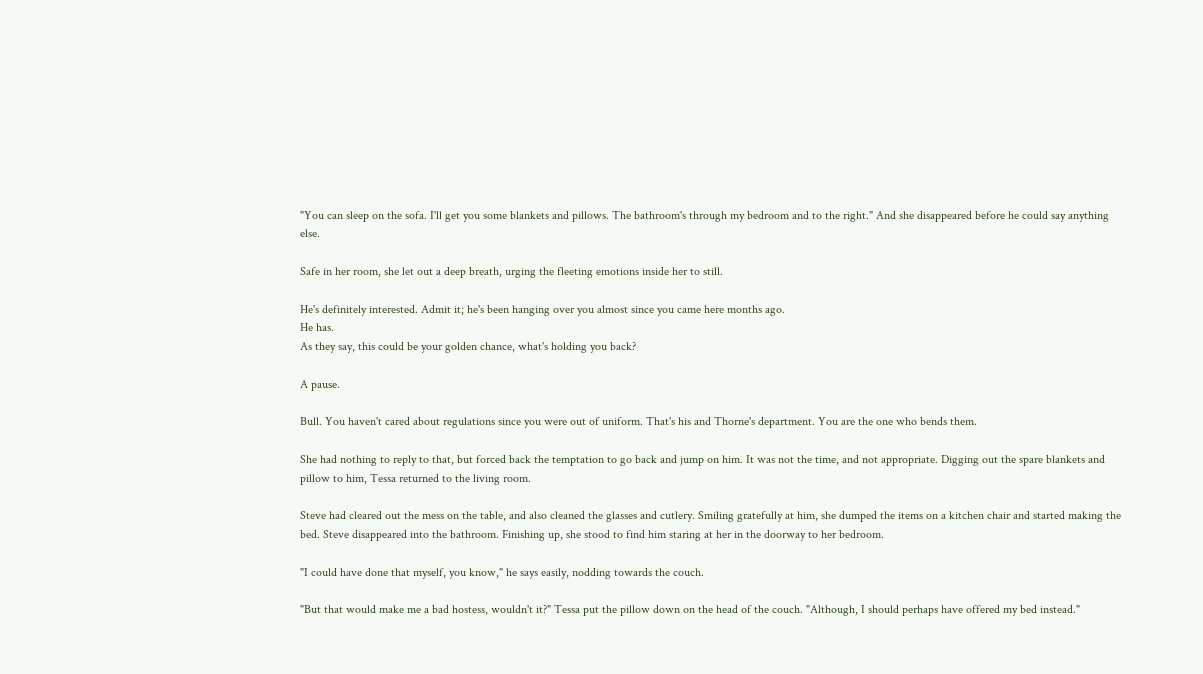"You can sleep on the sofa. I'll get you some blankets and pillows. The bathroom's through my bedroom and to the right." And she disappeared before he could say anything else.

Safe in her room, she let out a deep breath, urging the fleeting emotions inside her to still.

He's definitely interested. Admit it; he's been hanging over you almost since you came here months ago.
He has.
As they say, this could be your golden chance, what's holding you back?

A pause.

Bull. You haven't cared about regulations since you were out of uniform. That's his and Thorne's department. You are the one who bends them.

She had nothing to reply to that, but forced back the temptation to go back and jump on him. It was not the time, and not appropriate. Digging out the spare blankets and pillow to him, Tessa returned to the living room.

Steve had cleared out the mess on the table, and also cleaned the glasses and cutlery. Smiling gratefully at him, she dumped the items on a kitchen chair and started making the bed. Steve disappeared into the bathroom. Finishing up, she stood to find him staring at her in the doorway to her bedroom.

"I could have done that myself, you know," he says easily, nodding towards the couch.

"But that would make me a bad hostess, wouldn't it?" Tessa put the pillow down on the head of the couch. "Although, I should perhaps have offered my bed instead."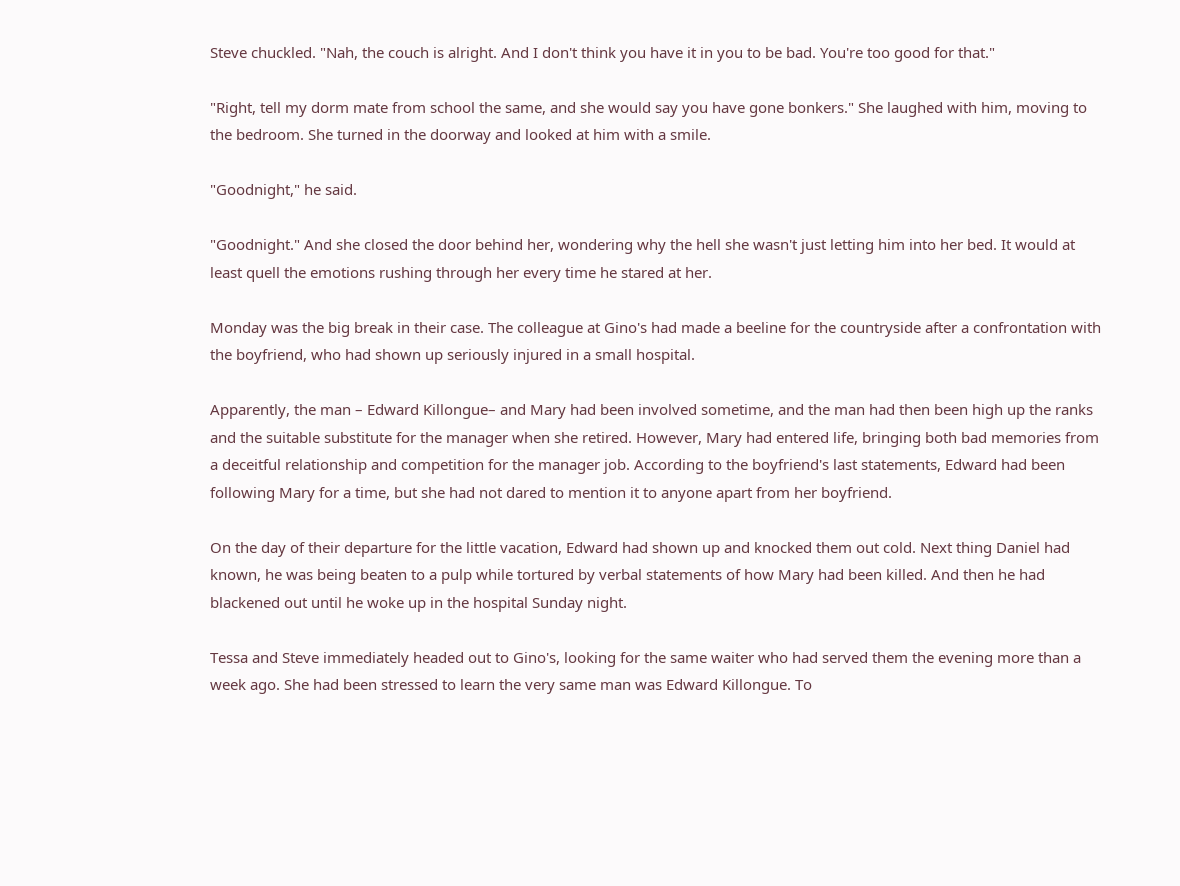Steve chuckled. "Nah, the couch is alright. And I don't think you have it in you to be bad. You're too good for that."

"Right, tell my dorm mate from school the same, and she would say you have gone bonkers." She laughed with him, moving to the bedroom. She turned in the doorway and looked at him with a smile.

"Goodnight," he said.

"Goodnight." And she closed the door behind her, wondering why the hell she wasn't just letting him into her bed. It would at least quell the emotions rushing through her every time he stared at her.

Monday was the big break in their case. The colleague at Gino's had made a beeline for the countryside after a confrontation with the boyfriend, who had shown up seriously injured in a small hospital.

Apparently, the man – Edward Killongue– and Mary had been involved sometime, and the man had then been high up the ranks and the suitable substitute for the manager when she retired. However, Mary had entered life, bringing both bad memories from a deceitful relationship and competition for the manager job. According to the boyfriend's last statements, Edward had been following Mary for a time, but she had not dared to mention it to anyone apart from her boyfriend.

On the day of their departure for the little vacation, Edward had shown up and knocked them out cold. Next thing Daniel had known, he was being beaten to a pulp while tortured by verbal statements of how Mary had been killed. And then he had blackened out until he woke up in the hospital Sunday night.

Tessa and Steve immediately headed out to Gino's, looking for the same waiter who had served them the evening more than a week ago. She had been stressed to learn the very same man was Edward Killongue. To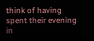think of having spent their evening in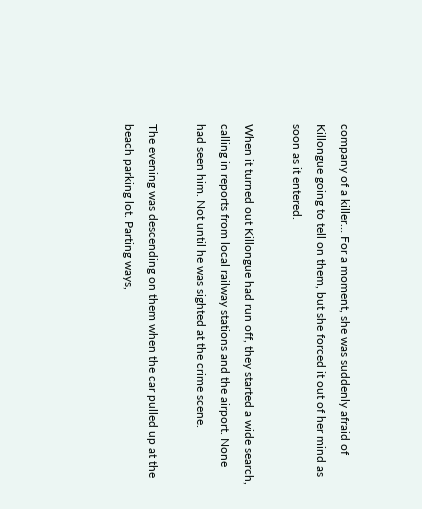company of a killer… For a moment, she was suddenly afraid of Killongue going to tell on them, but she forced it out of her mind as soon as it entered.

When it turned out Killongue had run off, they started a wide search, calling in reports from local railway stations and the airport. None had seen him. Not until he was sighted at the crime scene.

The evening was descending on them when the car pulled up at the beach parking lot. Parting ways,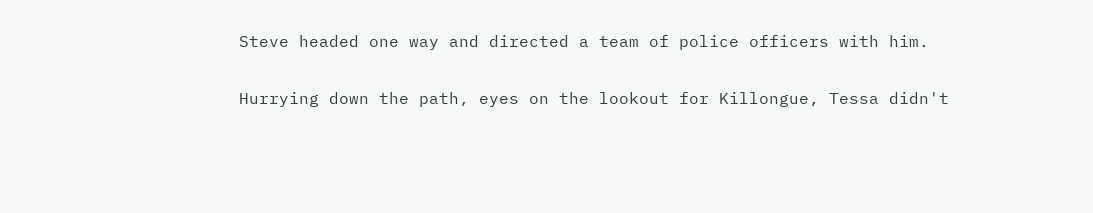Steve headed one way and directed a team of police officers with him.

Hurrying down the path, eyes on the lookout for Killongue, Tessa didn't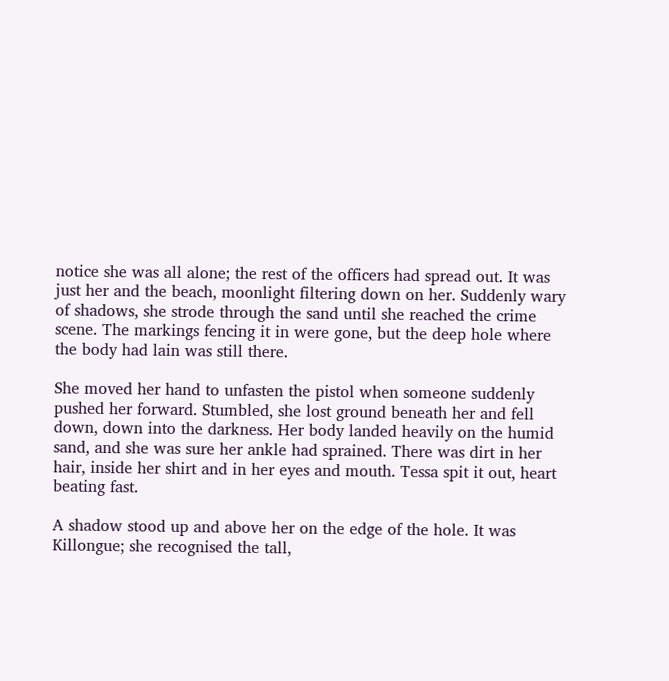notice she was all alone; the rest of the officers had spread out. It was just her and the beach, moonlight filtering down on her. Suddenly wary of shadows, she strode through the sand until she reached the crime scene. The markings fencing it in were gone, but the deep hole where the body had lain was still there.

She moved her hand to unfasten the pistol when someone suddenly pushed her forward. Stumbled, she lost ground beneath her and fell down, down into the darkness. Her body landed heavily on the humid sand, and she was sure her ankle had sprained. There was dirt in her hair, inside her shirt and in her eyes and mouth. Tessa spit it out, heart beating fast.

A shadow stood up and above her on the edge of the hole. It was Killongue; she recognised the tall,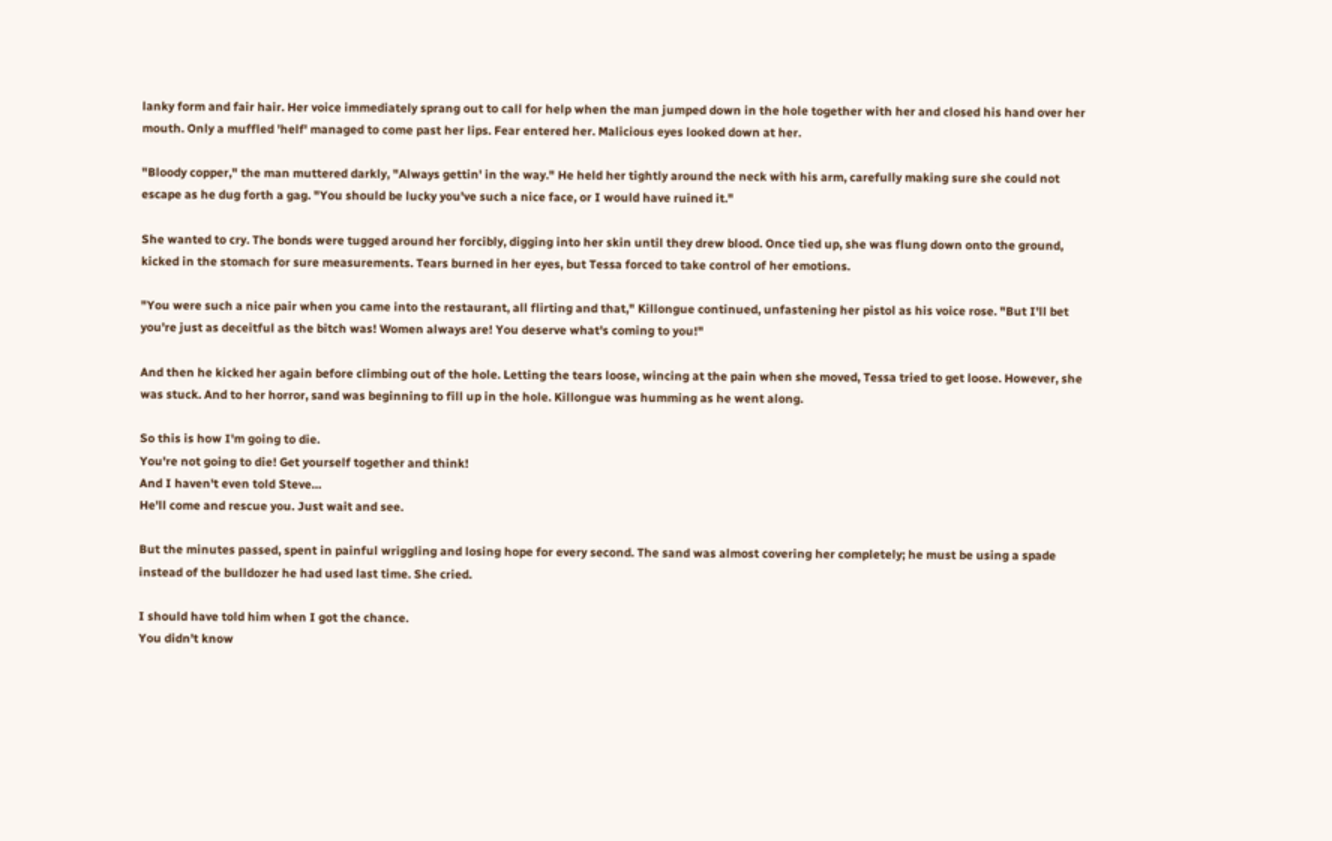lanky form and fair hair. Her voice immediately sprang out to call for help when the man jumped down in the hole together with her and closed his hand over her mouth. Only a muffled 'helf' managed to come past her lips. Fear entered her. Malicious eyes looked down at her.

"Bloody copper," the man muttered darkly, "Always gettin' in the way." He held her tightly around the neck with his arm, carefully making sure she could not escape as he dug forth a gag. "You should be lucky you've such a nice face, or I would have ruined it."

She wanted to cry. The bonds were tugged around her forcibly, digging into her skin until they drew blood. Once tied up, she was flung down onto the ground, kicked in the stomach for sure measurements. Tears burned in her eyes, but Tessa forced to take control of her emotions.

"You were such a nice pair when you came into the restaurant, all flirting and that," Killongue continued, unfastening her pistol as his voice rose. "But I'll bet you're just as deceitful as the bitch was! Women always are! You deserve what's coming to you!"

And then he kicked her again before climbing out of the hole. Letting the tears loose, wincing at the pain when she moved, Tessa tried to get loose. However, she was stuck. And to her horror, sand was beginning to fill up in the hole. Killongue was humming as he went along.

So this is how I'm going to die.
You're not going to die! Get yourself together and think!
And I haven't even told Steve…
He'll come and rescue you. Just wait and see.

But the minutes passed, spent in painful wriggling and losing hope for every second. The sand was almost covering her completely; he must be using a spade instead of the bulldozer he had used last time. She cried.

I should have told him when I got the chance.
You didn't know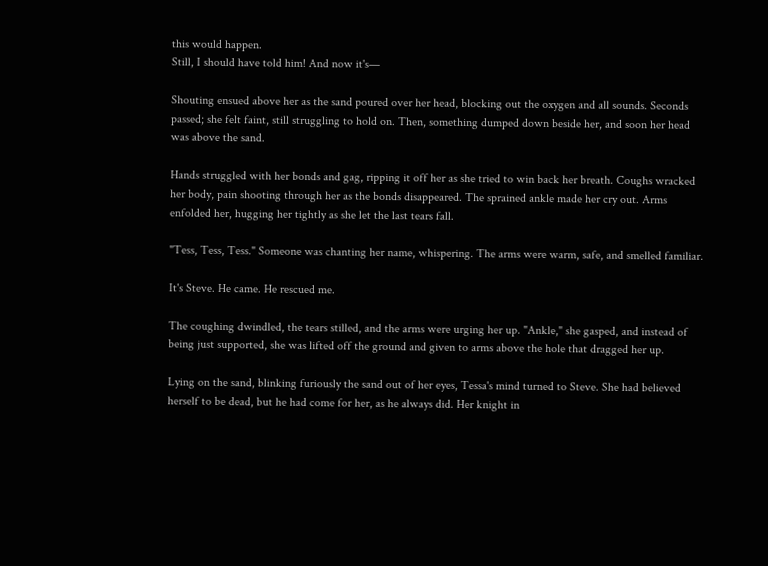this would happen.
Still, I should have told him! And now it's—

Shouting ensued above her as the sand poured over her head, blocking out the oxygen and all sounds. Seconds passed; she felt faint, still struggling to hold on. Then, something dumped down beside her, and soon her head was above the sand.

Hands struggled with her bonds and gag, ripping it off her as she tried to win back her breath. Coughs wracked her body, pain shooting through her as the bonds disappeared. The sprained ankle made her cry out. Arms enfolded her, hugging her tightly as she let the last tears fall.

"Tess, Tess, Tess." Someone was chanting her name, whispering. The arms were warm, safe, and smelled familiar.

It's Steve. He came. He rescued me.

The coughing dwindled, the tears stilled, and the arms were urging her up. "Ankle," she gasped, and instead of being just supported, she was lifted off the ground and given to arms above the hole that dragged her up.

Lying on the sand, blinking furiously the sand out of her eyes, Tessa's mind turned to Steve. She had believed herself to be dead, but he had come for her, as he always did. Her knight in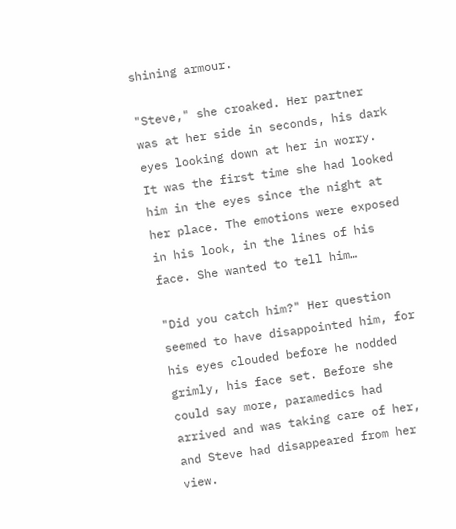shining armour.

"Steve," she croaked. Her partner was at her side in seconds, his dark eyes looking down at her in worry. It was the first time she had looked him in the eyes since the night at her place. The emotions were exposed in his look, in the lines of his face. She wanted to tell him…

"Did you catch him?" Her question seemed to have disappointed him, for his eyes clouded before he nodded grimly, his face set. Before she could say more, paramedics had arrived and was taking care of her, and Steve had disappeared from her view.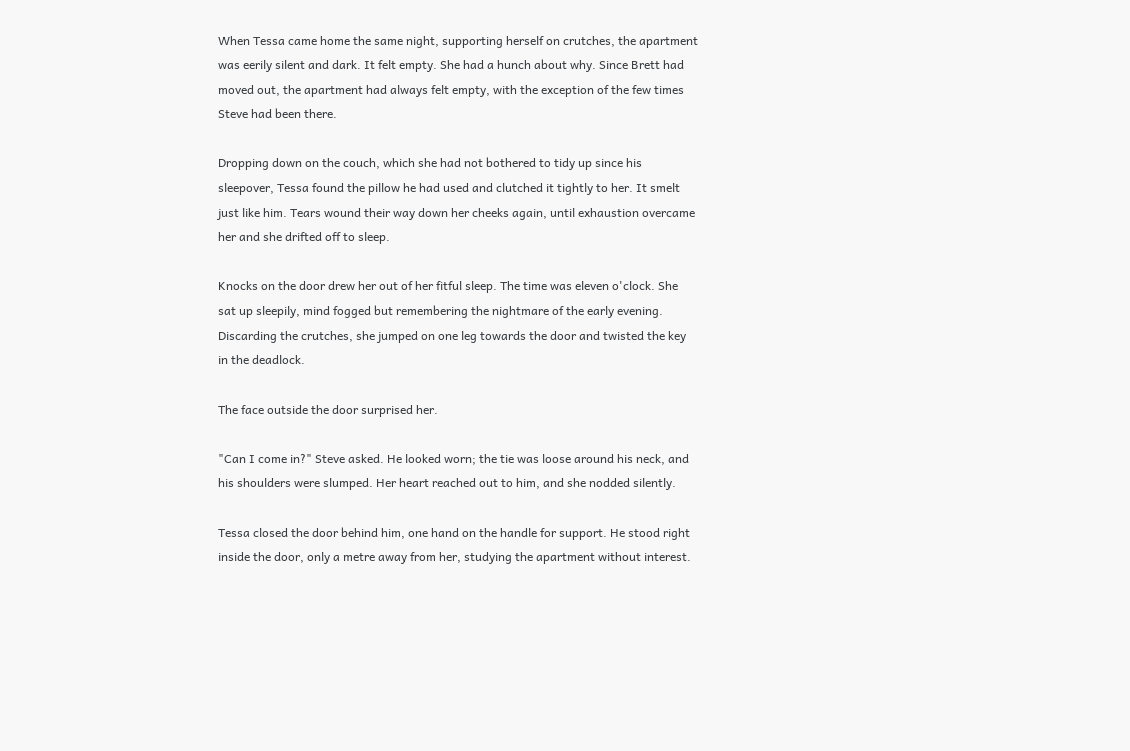When Tessa came home the same night, supporting herself on crutches, the apartment was eerily silent and dark. It felt empty. She had a hunch about why. Since Brett had moved out, the apartment had always felt empty, with the exception of the few times Steve had been there.

Dropping down on the couch, which she had not bothered to tidy up since his sleepover, Tessa found the pillow he had used and clutched it tightly to her. It smelt just like him. Tears wound their way down her cheeks again, until exhaustion overcame her and she drifted off to sleep.

Knocks on the door drew her out of her fitful sleep. The time was eleven o'clock. She sat up sleepily, mind fogged but remembering the nightmare of the early evening. Discarding the crutches, she jumped on one leg towards the door and twisted the key in the deadlock.

The face outside the door surprised her.

"Can I come in?" Steve asked. He looked worn; the tie was loose around his neck, and his shoulders were slumped. Her heart reached out to him, and she nodded silently.

Tessa closed the door behind him, one hand on the handle for support. He stood right inside the door, only a metre away from her, studying the apartment without interest.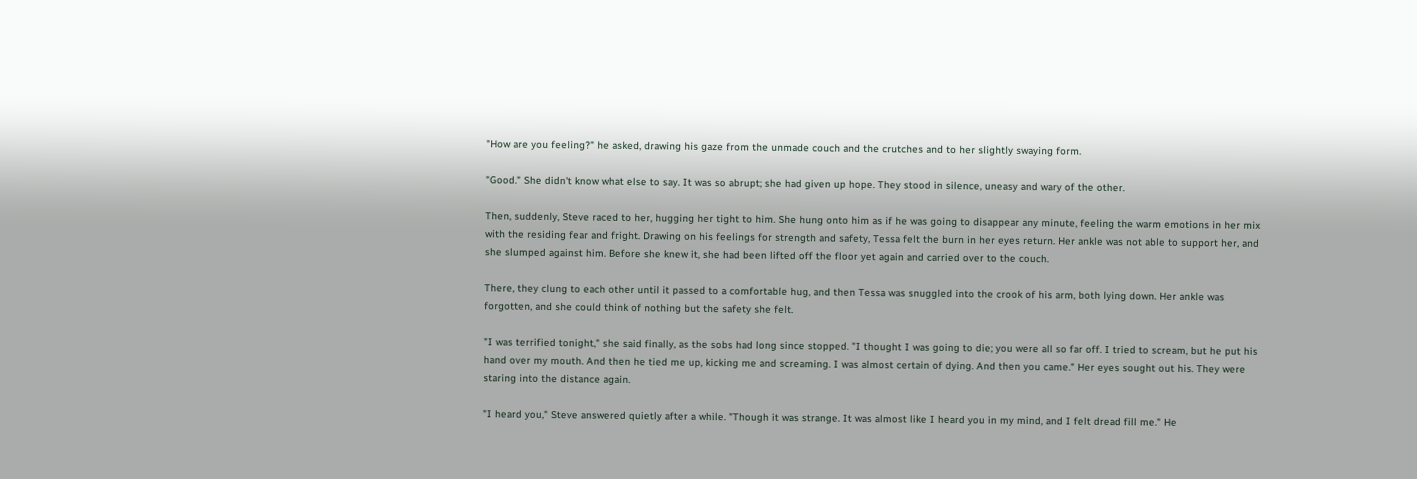"How are you feeling?" he asked, drawing his gaze from the unmade couch and the crutches and to her slightly swaying form.

"Good." She didn't know what else to say. It was so abrupt; she had given up hope. They stood in silence, uneasy and wary of the other.

Then, suddenly, Steve raced to her, hugging her tight to him. She hung onto him as if he was going to disappear any minute, feeling the warm emotions in her mix with the residing fear and fright. Drawing on his feelings for strength and safety, Tessa felt the burn in her eyes return. Her ankle was not able to support her, and she slumped against him. Before she knew it, she had been lifted off the floor yet again and carried over to the couch.

There, they clung to each other until it passed to a comfortable hug, and then Tessa was snuggled into the crook of his arm, both lying down. Her ankle was forgotten, and she could think of nothing but the safety she felt.

"I was terrified tonight," she said finally, as the sobs had long since stopped. "I thought I was going to die; you were all so far off. I tried to scream, but he put his hand over my mouth. And then he tied me up, kicking me and screaming. I was almost certain of dying. And then you came." Her eyes sought out his. They were staring into the distance again.

"I heard you," Steve answered quietly after a while. "Though it was strange. It was almost like I heard you in my mind, and I felt dread fill me." He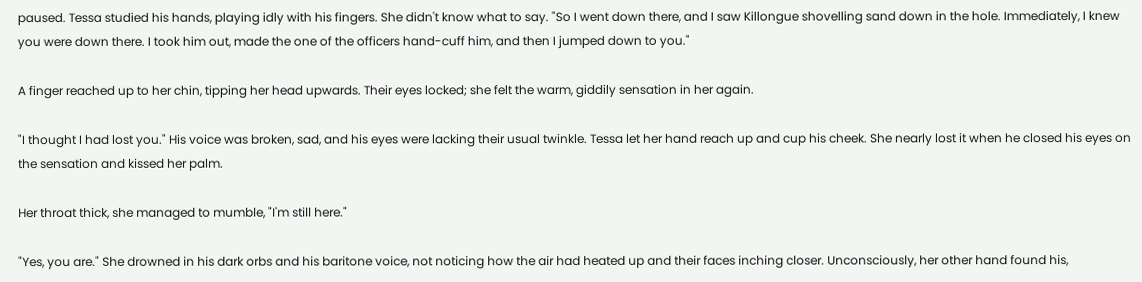paused. Tessa studied his hands, playing idly with his fingers. She didn't know what to say. "So I went down there, and I saw Killongue shovelling sand down in the hole. Immediately, I knew you were down there. I took him out, made the one of the officers hand-cuff him, and then I jumped down to you."

A finger reached up to her chin, tipping her head upwards. Their eyes locked; she felt the warm, giddily sensation in her again.

"I thought I had lost you." His voice was broken, sad, and his eyes were lacking their usual twinkle. Tessa let her hand reach up and cup his cheek. She nearly lost it when he closed his eyes on the sensation and kissed her palm.

Her throat thick, she managed to mumble, "I'm still here."

"Yes, you are." She drowned in his dark orbs and his baritone voice, not noticing how the air had heated up and their faces inching closer. Unconsciously, her other hand found his,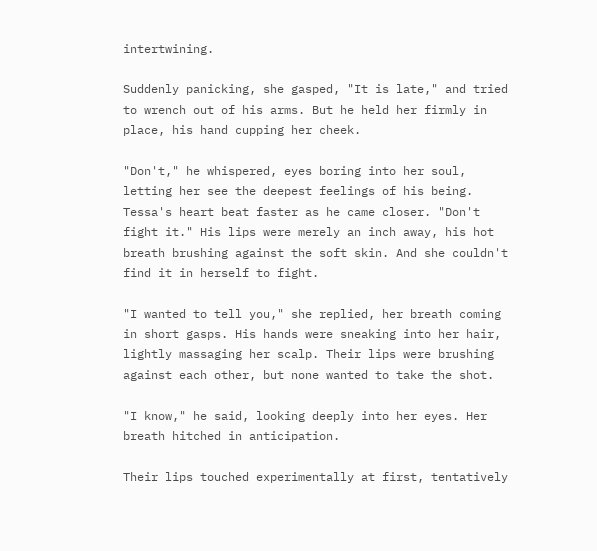intertwining.

Suddenly panicking, she gasped, "It is late," and tried to wrench out of his arms. But he held her firmly in place, his hand cupping her cheek.

"Don't," he whispered, eyes boring into her soul, letting her see the deepest feelings of his being. Tessa's heart beat faster as he came closer. "Don't fight it." His lips were merely an inch away, his hot breath brushing against the soft skin. And she couldn't find it in herself to fight.

"I wanted to tell you," she replied, her breath coming in short gasps. His hands were sneaking into her hair, lightly massaging her scalp. Their lips were brushing against each other, but none wanted to take the shot.

"I know," he said, looking deeply into her eyes. Her breath hitched in anticipation.

Their lips touched experimentally at first, tentatively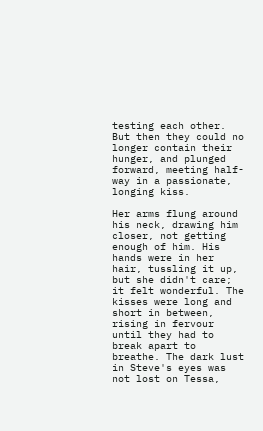testing each other. But then they could no longer contain their hunger, and plunged forward, meeting half-way in a passionate, longing kiss.

Her arms flung around his neck, drawing him closer, not getting enough of him. His hands were in her hair, tussling it up, but she didn't care; it felt wonderful. The kisses were long and short in between, rising in fervour until they had to break apart to breathe. The dark lust in Steve's eyes was not lost on Tessa,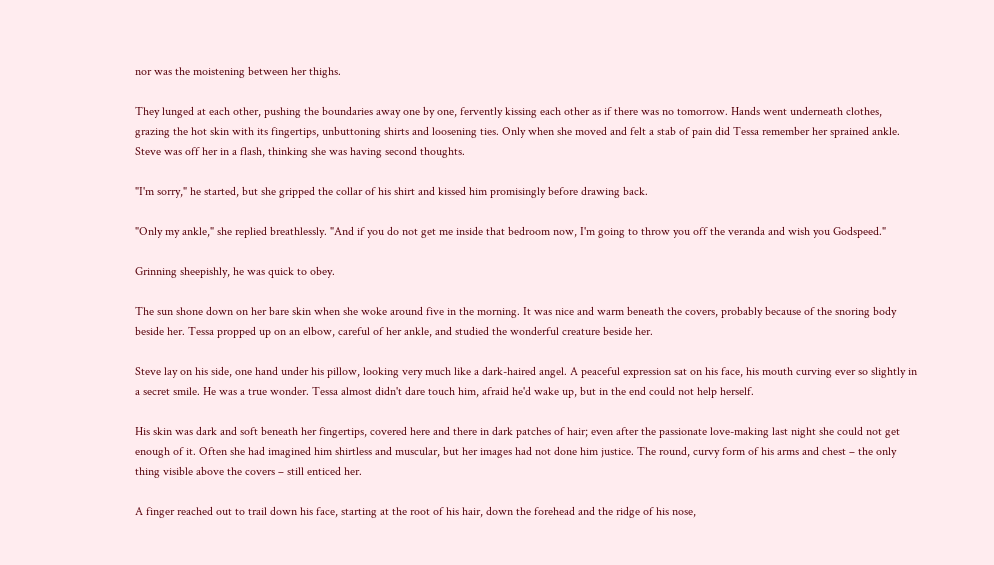nor was the moistening between her thighs.

They lunged at each other, pushing the boundaries away one by one, fervently kissing each other as if there was no tomorrow. Hands went underneath clothes, grazing the hot skin with its fingertips, unbuttoning shirts and loosening ties. Only when she moved and felt a stab of pain did Tessa remember her sprained ankle. Steve was off her in a flash, thinking she was having second thoughts.

"I'm sorry," he started, but she gripped the collar of his shirt and kissed him promisingly before drawing back.

"Only my ankle," she replied breathlessly. "And if you do not get me inside that bedroom now, I'm going to throw you off the veranda and wish you Godspeed."

Grinning sheepishly, he was quick to obey.

The sun shone down on her bare skin when she woke around five in the morning. It was nice and warm beneath the covers, probably because of the snoring body beside her. Tessa propped up on an elbow, careful of her ankle, and studied the wonderful creature beside her.

Steve lay on his side, one hand under his pillow, looking very much like a dark-haired angel. A peaceful expression sat on his face, his mouth curving ever so slightly in a secret smile. He was a true wonder. Tessa almost didn't dare touch him, afraid he'd wake up, but in the end could not help herself.

His skin was dark and soft beneath her fingertips, covered here and there in dark patches of hair; even after the passionate love-making last night she could not get enough of it. Often she had imagined him shirtless and muscular, but her images had not done him justice. The round, curvy form of his arms and chest – the only thing visible above the covers – still enticed her.

A finger reached out to trail down his face, starting at the root of his hair, down the forehead and the ridge of his nose,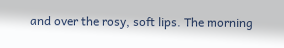and over the rosy, soft lips. The morning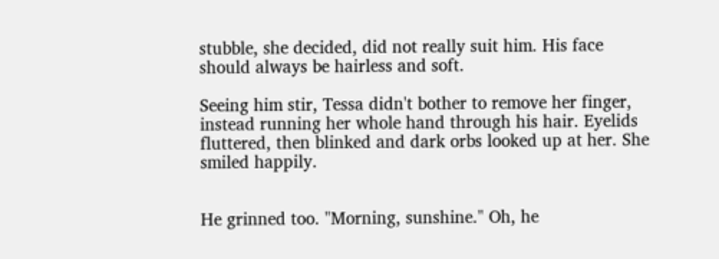stubble, she decided, did not really suit him. His face should always be hairless and soft.

Seeing him stir, Tessa didn't bother to remove her finger, instead running her whole hand through his hair. Eyelids fluttered, then blinked and dark orbs looked up at her. She smiled happily.


He grinned too. "Morning, sunshine." Oh, he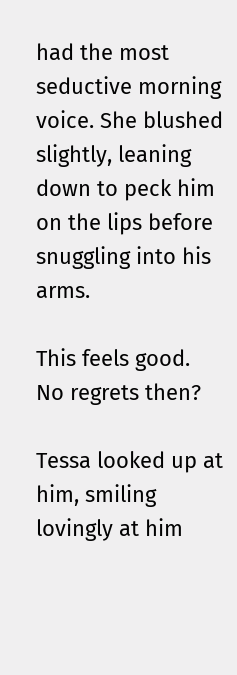had the most seductive morning voice. She blushed slightly, leaning down to peck him on the lips before snuggling into his arms.

This feels good.
No regrets then?

Tessa looked up at him, smiling lovingly at him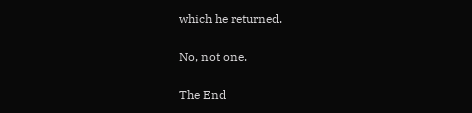which he returned.

No, not one.

The End